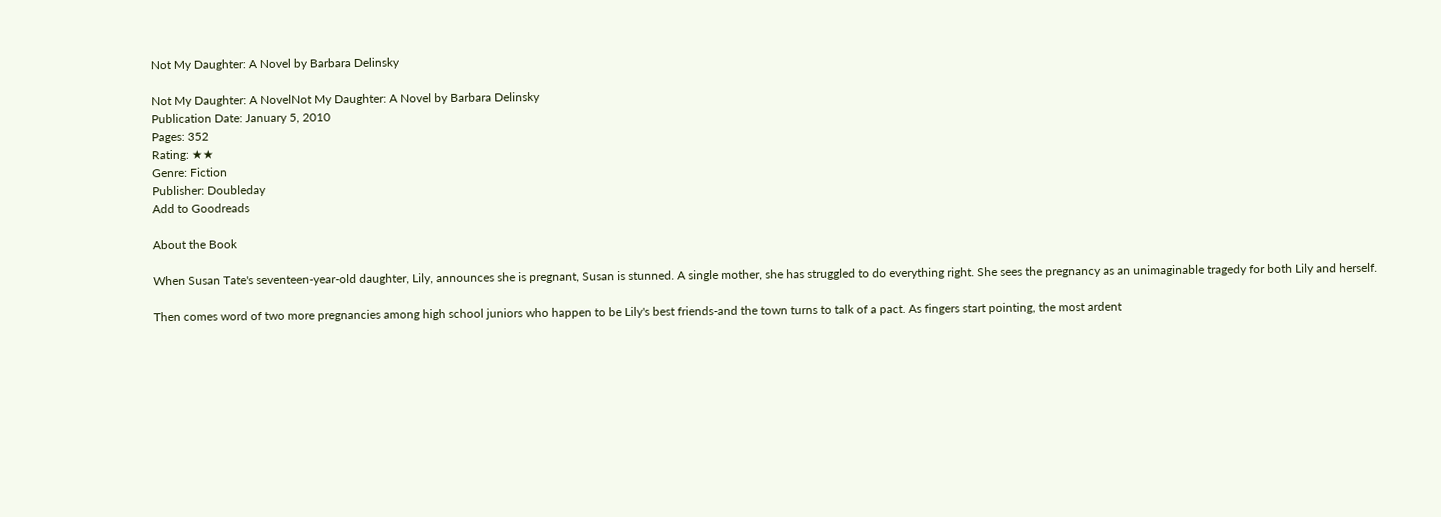Not My Daughter: A Novel by Barbara Delinsky

Not My Daughter: A NovelNot My Daughter: A Novel by Barbara Delinsky
Publication Date: January 5, 2010
Pages: 352
Rating: ★★
Genre: Fiction
Publisher: Doubleday
Add to Goodreads

About the Book

When Susan Tate's seventeen-year-old daughter, Lily, announces she is pregnant, Susan is stunned. A single mother, she has struggled to do everything right. She sees the pregnancy as an unimaginable tragedy for both Lily and herself.

Then comes word of two more pregnancies among high school juniors who happen to be Lily's best friends-and the town turns to talk of a pact. As fingers start pointing, the most ardent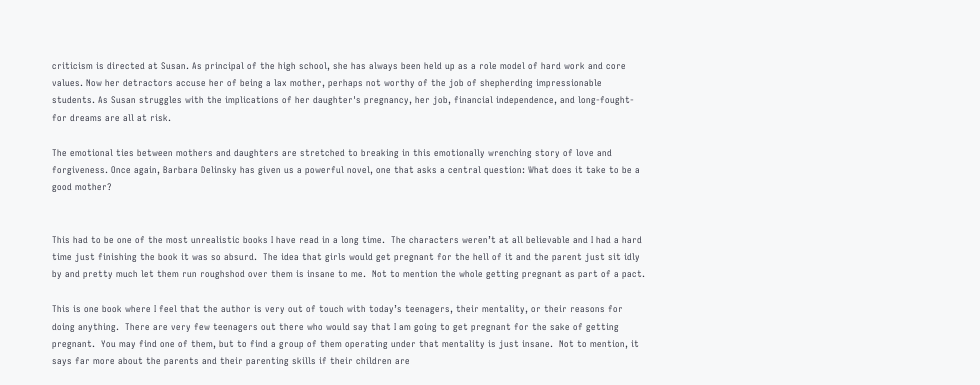criticism is directed at Susan. As principal of the high school, she has always been held up as a role model of hard work and core values. Now her detractors accuse her of being a lax mother, perhaps not worthy of the job of shepherding impressionable students. As Susan struggles with the implications of her daughter's pregnancy, her job, financial independence, and long-fought-for dreams are all at risk.

The emotional ties between mothers and daughters are stretched to breaking in this emotionally wrenching story of love and forgiveness. Once again, Barbara Delinsky has given us a powerful novel, one that asks a central question: What does it take to be a good mother?


This had to be one of the most unrealistic books I have read in a long time.  The characters weren’t at all believable and I had a hard time just finishing the book it was so absurd.  The idea that girls would get pregnant for the hell of it and the parent just sit idly by and pretty much let them run roughshod over them is insane to me.  Not to mention the whole getting pregnant as part of a pact.

This is one book where I feel that the author is very out of touch with today’s teenagers, their mentality, or their reasons for doing anything.  There are very few teenagers out there who would say that I am going to get pregnant for the sake of getting pregnant.  You may find one of them, but to find a group of them operating under that mentality is just insane.  Not to mention, it says far more about the parents and their parenting skills if their children are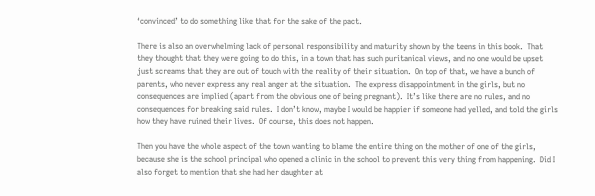‘convinced’ to do something like that for the sake of the pact.

There is also an overwhelming lack of personal responsibility and maturity shown by the teens in this book.  That they thought that they were going to do this, in a town that has such puritanical views, and no one would be upset just screams that they are out of touch with the reality of their situation.  On top of that, we have a bunch of parents, who never express any real anger at the situation.  The express disappointment in the girls, but no consequences are implied (apart from the obvious one of being pregnant).  It’s like there are no rules, and no consequences for breaking said rules.  I don’t know, maybe I would be happier if someone had yelled, and told the girls how they have ruined their lives.  Of course, this does not happen.

Then you have the whole aspect of the town wanting to blame the entire thing on the mother of one of the girls, because she is the school principal who opened a clinic in the school to prevent this very thing from happening.  Did I also forget to mention that she had her daughter at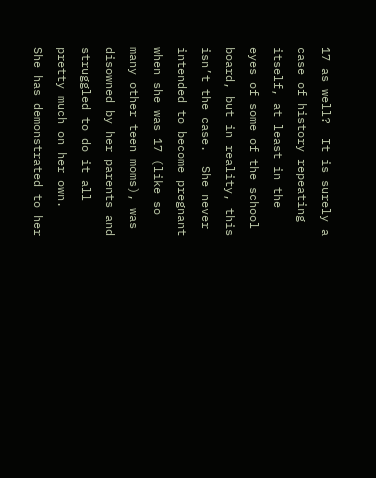17 as well?  It is surely a case of history repeating itself, at least in the eyes of some of the school board, but in reality, this isn’t the case.  She never intended to become pregnant when she was 17 (like so many other teen moms), was disowned by her parents and struggled to do it all pretty much on her own.  She has demonstrated to her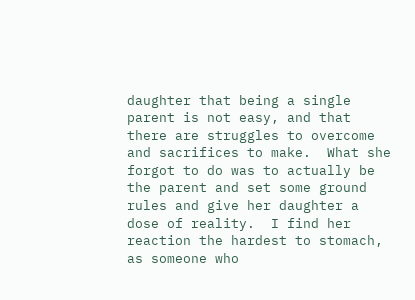daughter that being a single parent is not easy, and that there are struggles to overcome and sacrifices to make.  What she forgot to do was to actually be the parent and set some ground rules and give her daughter a dose of reality.  I find her reaction the hardest to stomach, as someone who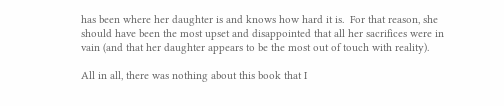has been where her daughter is and knows how hard it is.  For that reason, she should have been the most upset and disappointed that all her sacrifices were in vain (and that her daughter appears to be the most out of touch with reality).

All in all, there was nothing about this book that I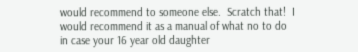would recommend to someone else.  Scratch that!  I would recommend it as a manual of what no to do in case your 16 year old daughter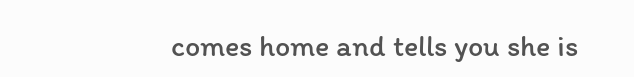comes home and tells you she is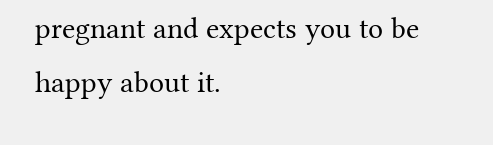pregnant and expects you to be happy about it.